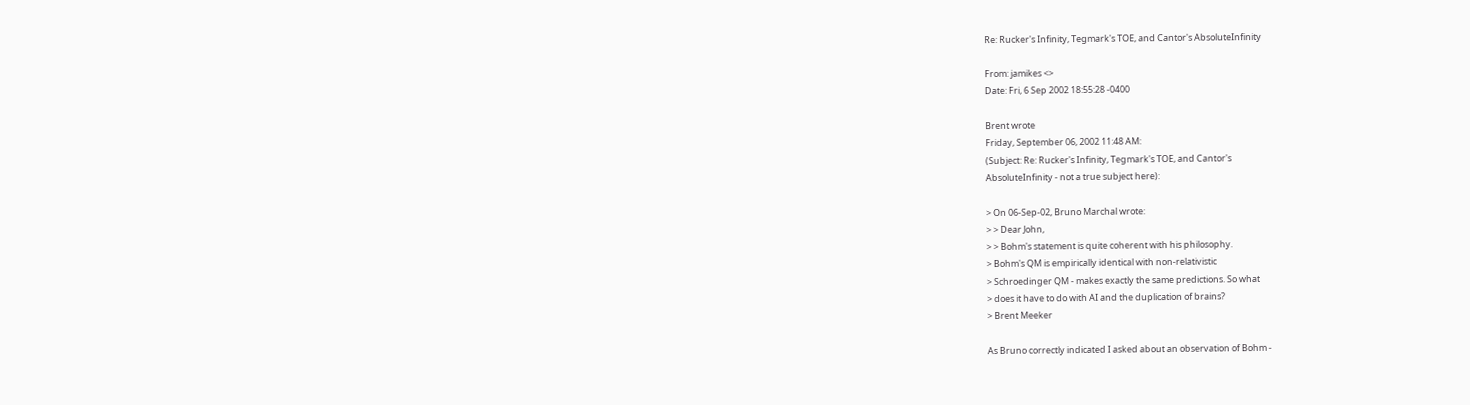Re: Rucker's Infinity, Tegmark's TOE, and Cantor's AbsoluteInfinity

From: jamikes <>
Date: Fri, 6 Sep 2002 18:55:28 -0400

Brent wrote
Friday, September 06, 2002 11:48 AM:
(Subject: Re: Rucker's Infinity, Tegmark's TOE, and Cantor's
AbsoluteInfinity - not a true subject here):

> On 06-Sep-02, Bruno Marchal wrote:
> > Dear John,
> > Bohm's statement is quite coherent with his philosophy.
> Bohm's QM is empirically identical with non-relativistic
> Schroedinger QM - makes exactly the same predictions. So what
> does it have to do with AI and the duplication of brains?
> Brent Meeker

As Bruno correctly indicated I asked about an observation of Bohm -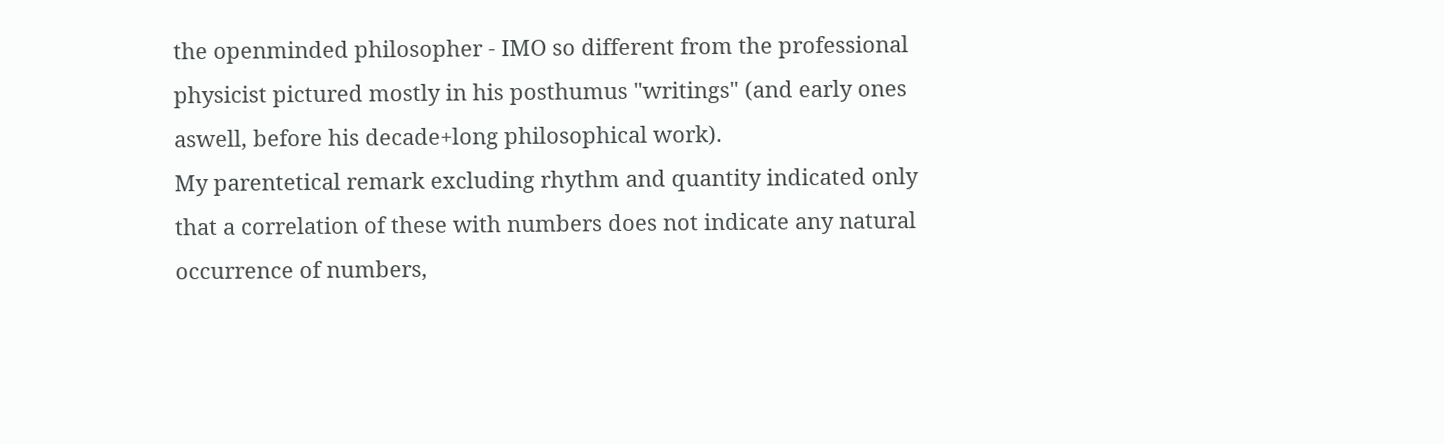the openminded philosopher - IMO so different from the professional
physicist pictured mostly in his posthumus "writings" (and early ones
aswell, before his decade+long philosophical work).
My parentetical remark excluding rhythm and quantity indicated only
that a correlation of these with numbers does not indicate any natural
occurrence of numbers,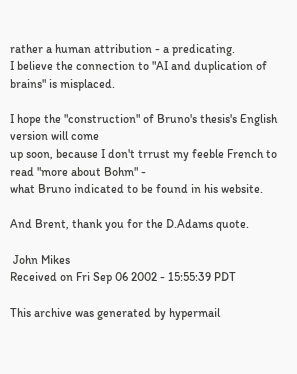rather a human attribution - a predicating.
I believe the connection to "AI and duplication of brains" is misplaced.

I hope the "construction" of Bruno's thesis's English version will come
up soon, because I don't trrust my feeble French to read "more about Bohm" -
what Bruno indicated to be found in his website.

And Brent, thank you for the D.Adams quote.

 John Mikes
Received on Fri Sep 06 2002 - 15:55:39 PDT

This archive was generated by hypermail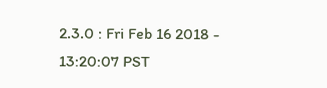2.3.0 : Fri Feb 16 2018 - 13:20:07 PST